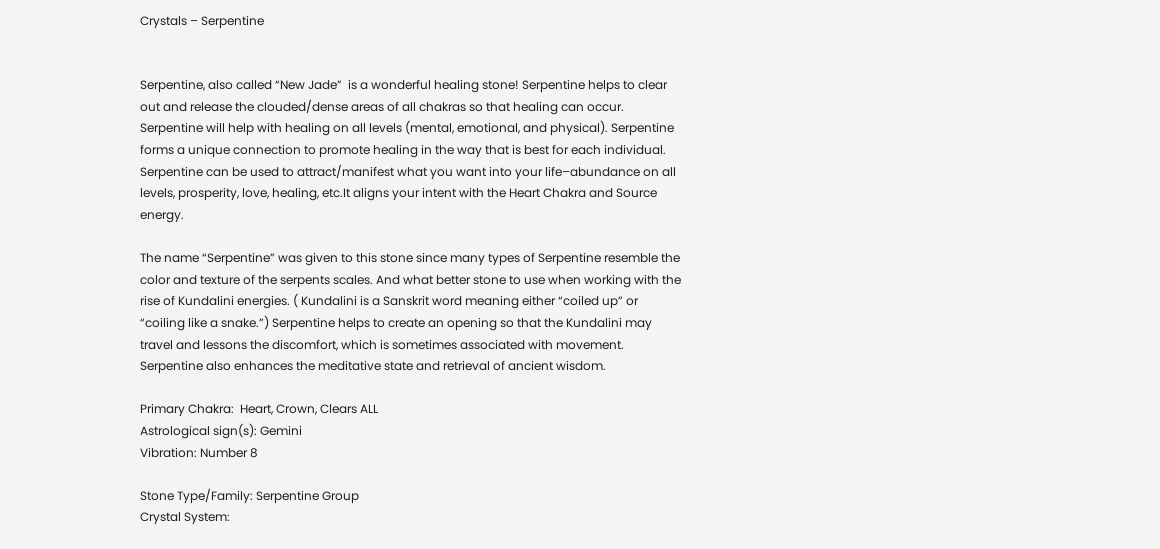Crystals – Serpentine


Serpentine, also called “New Jade”  is a wonderful healing stone! Serpentine helps to clear out and release the clouded/dense areas of all chakras so that healing can occur. Serpentine will help with healing on all levels (mental, emotional, and physical). Serpentine forms a unique connection to promote healing in the way that is best for each individual.
Serpentine can be used to attract/manifest what you want into your life–abundance on all levels, prosperity, love, healing, etc.It aligns your intent with the Heart Chakra and Source energy.

The name “Serpentine” was given to this stone since many types of Serpentine resemble the color and texture of the serpents scales. And what better stone to use when working with the rise of Kundalini energies. ( Kundalini is a Sanskrit word meaning either “coiled up” or “coiling like a snake.”) Serpentine helps to create an opening so that the Kundalini may travel and lessons the discomfort, which is sometimes associated with movement. Serpentine also enhances the meditative state and retrieval of ancient wisdom.

Primary Chakra:  Heart, Crown, Clears ALL
Astrological sign(s): Gemini
Vibration: Number 8

Stone Type/Family: Serpentine Group
Crystal System: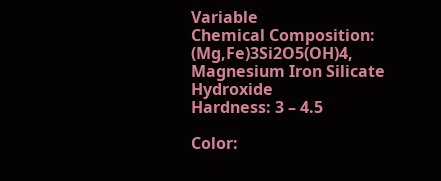Variable
Chemical Composition: (Mg,Fe)3Si2O5(OH)4, Magnesium Iron Silicate Hydroxide
Hardness: 3 – 4.5

Color: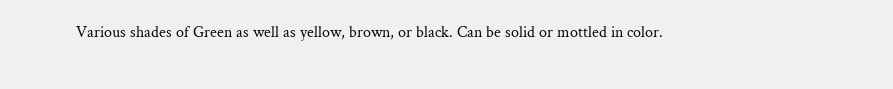Various shades of Green as well as yellow, brown, or black. Can be solid or mottled in color.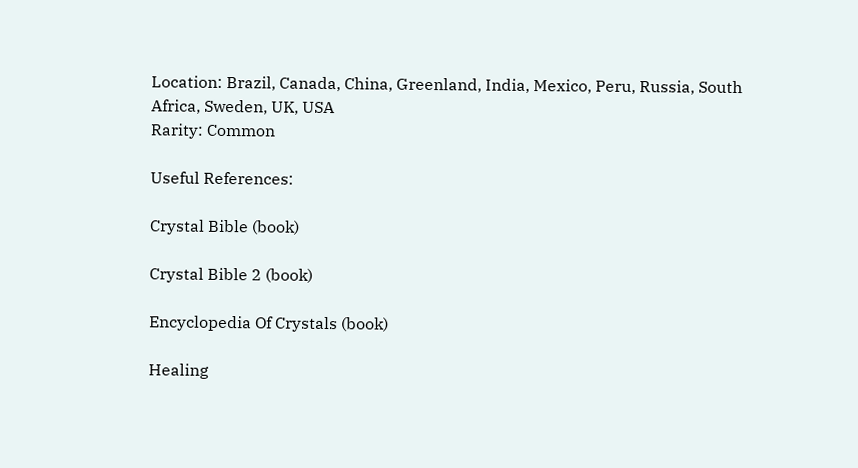Location: Brazil, Canada, China, Greenland, India, Mexico, Peru, Russia, South Africa, Sweden, UK, USA
Rarity: Common

Useful References:

Crystal Bible (book)

Crystal Bible 2 (book)

Encyclopedia Of Crystals (book)

Healing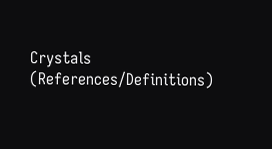Crystals (References/Definitions)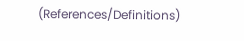(References/Definitions)